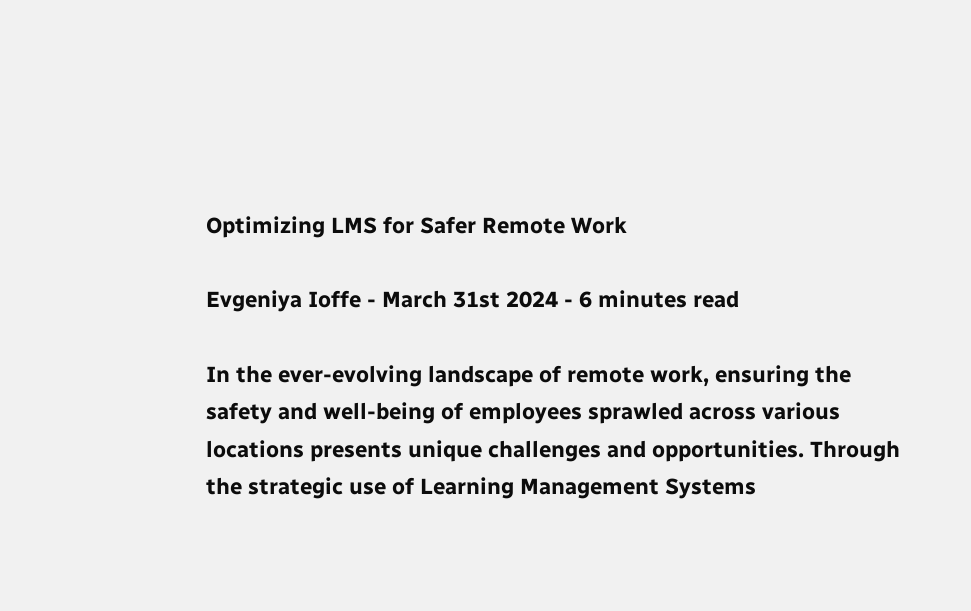Optimizing LMS for Safer Remote Work

Evgeniya Ioffe - March 31st 2024 - 6 minutes read

In the ever-evolving landscape of remote work, ensuring the safety and well-being of employees sprawled across various locations presents unique challenges and opportunities. Through the strategic use of Learning Management Systems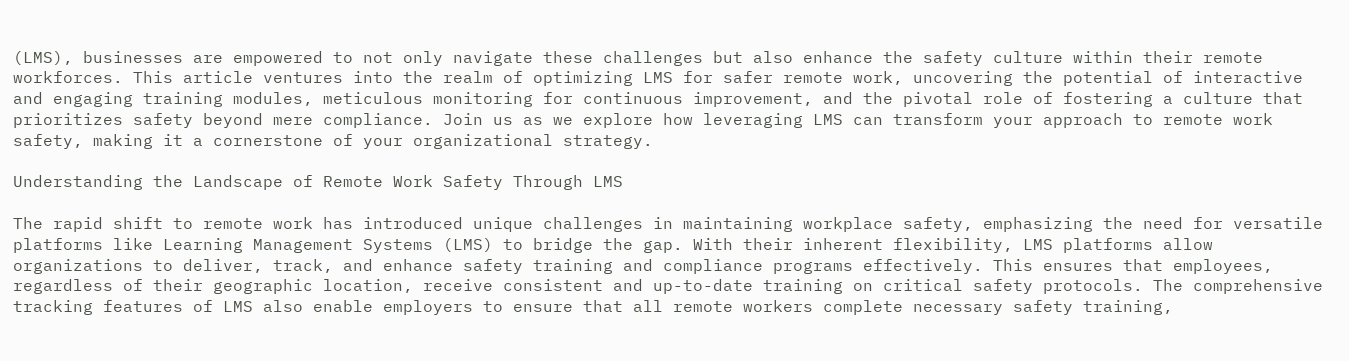(LMS), businesses are empowered to not only navigate these challenges but also enhance the safety culture within their remote workforces. This article ventures into the realm of optimizing LMS for safer remote work, uncovering the potential of interactive and engaging training modules, meticulous monitoring for continuous improvement, and the pivotal role of fostering a culture that prioritizes safety beyond mere compliance. Join us as we explore how leveraging LMS can transform your approach to remote work safety, making it a cornerstone of your organizational strategy.

Understanding the Landscape of Remote Work Safety Through LMS

The rapid shift to remote work has introduced unique challenges in maintaining workplace safety, emphasizing the need for versatile platforms like Learning Management Systems (LMS) to bridge the gap. With their inherent flexibility, LMS platforms allow organizations to deliver, track, and enhance safety training and compliance programs effectively. This ensures that employees, regardless of their geographic location, receive consistent and up-to-date training on critical safety protocols. The comprehensive tracking features of LMS also enable employers to ensure that all remote workers complete necessary safety training,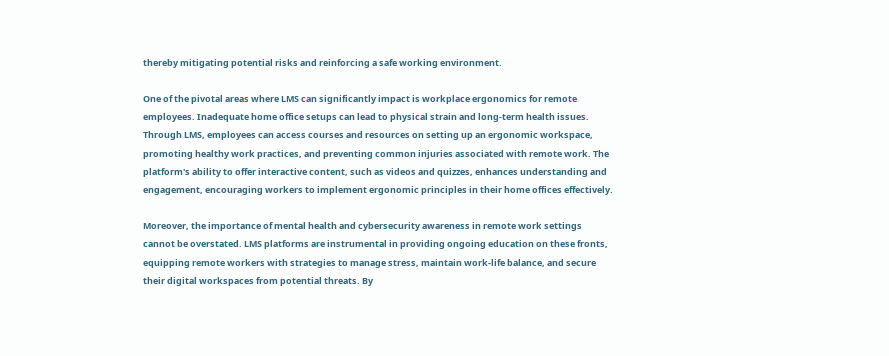thereby mitigating potential risks and reinforcing a safe working environment.

One of the pivotal areas where LMS can significantly impact is workplace ergonomics for remote employees. Inadequate home office setups can lead to physical strain and long-term health issues. Through LMS, employees can access courses and resources on setting up an ergonomic workspace, promoting healthy work practices, and preventing common injuries associated with remote work. The platform's ability to offer interactive content, such as videos and quizzes, enhances understanding and engagement, encouraging workers to implement ergonomic principles in their home offices effectively.

Moreover, the importance of mental health and cybersecurity awareness in remote work settings cannot be overstated. LMS platforms are instrumental in providing ongoing education on these fronts, equipping remote workers with strategies to manage stress, maintain work-life balance, and secure their digital workspaces from potential threats. By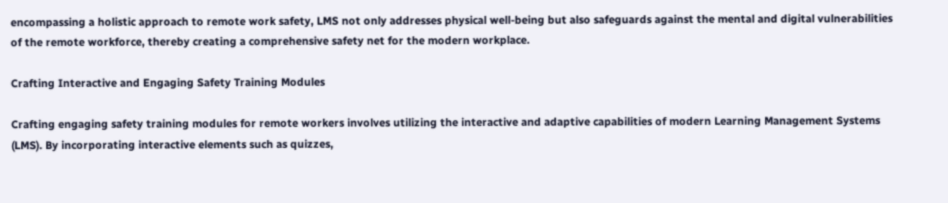encompassing a holistic approach to remote work safety, LMS not only addresses physical well-being but also safeguards against the mental and digital vulnerabilities of the remote workforce, thereby creating a comprehensive safety net for the modern workplace.

Crafting Interactive and Engaging Safety Training Modules

Crafting engaging safety training modules for remote workers involves utilizing the interactive and adaptive capabilities of modern Learning Management Systems (LMS). By incorporating interactive elements such as quizzes,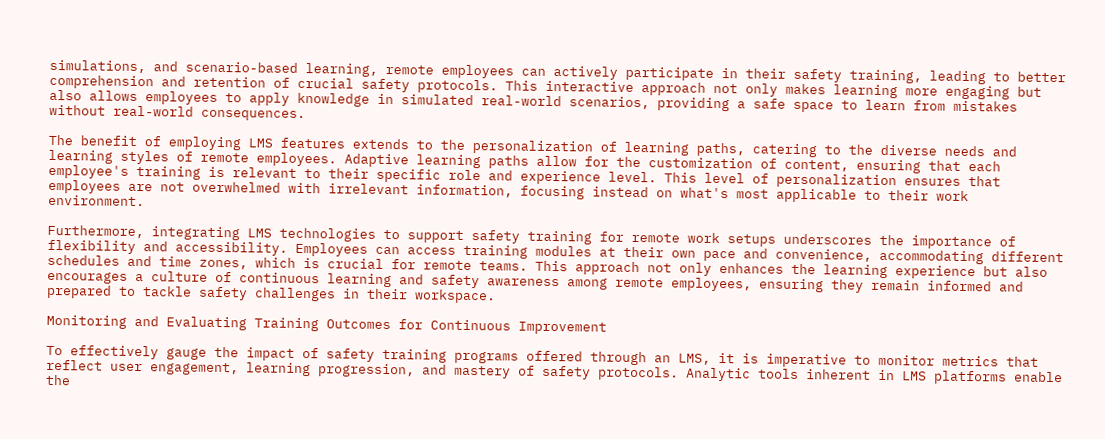simulations, and scenario-based learning, remote employees can actively participate in their safety training, leading to better comprehension and retention of crucial safety protocols. This interactive approach not only makes learning more engaging but also allows employees to apply knowledge in simulated real-world scenarios, providing a safe space to learn from mistakes without real-world consequences.

The benefit of employing LMS features extends to the personalization of learning paths, catering to the diverse needs and learning styles of remote employees. Adaptive learning paths allow for the customization of content, ensuring that each employee's training is relevant to their specific role and experience level. This level of personalization ensures that employees are not overwhelmed with irrelevant information, focusing instead on what's most applicable to their work environment.

Furthermore, integrating LMS technologies to support safety training for remote work setups underscores the importance of flexibility and accessibility. Employees can access training modules at their own pace and convenience, accommodating different schedules and time zones, which is crucial for remote teams. This approach not only enhances the learning experience but also encourages a culture of continuous learning and safety awareness among remote employees, ensuring they remain informed and prepared to tackle safety challenges in their workspace.

Monitoring and Evaluating Training Outcomes for Continuous Improvement

To effectively gauge the impact of safety training programs offered through an LMS, it is imperative to monitor metrics that reflect user engagement, learning progression, and mastery of safety protocols. Analytic tools inherent in LMS platforms enable the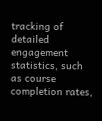tracking of detailed engagement statistics, such as course completion rates,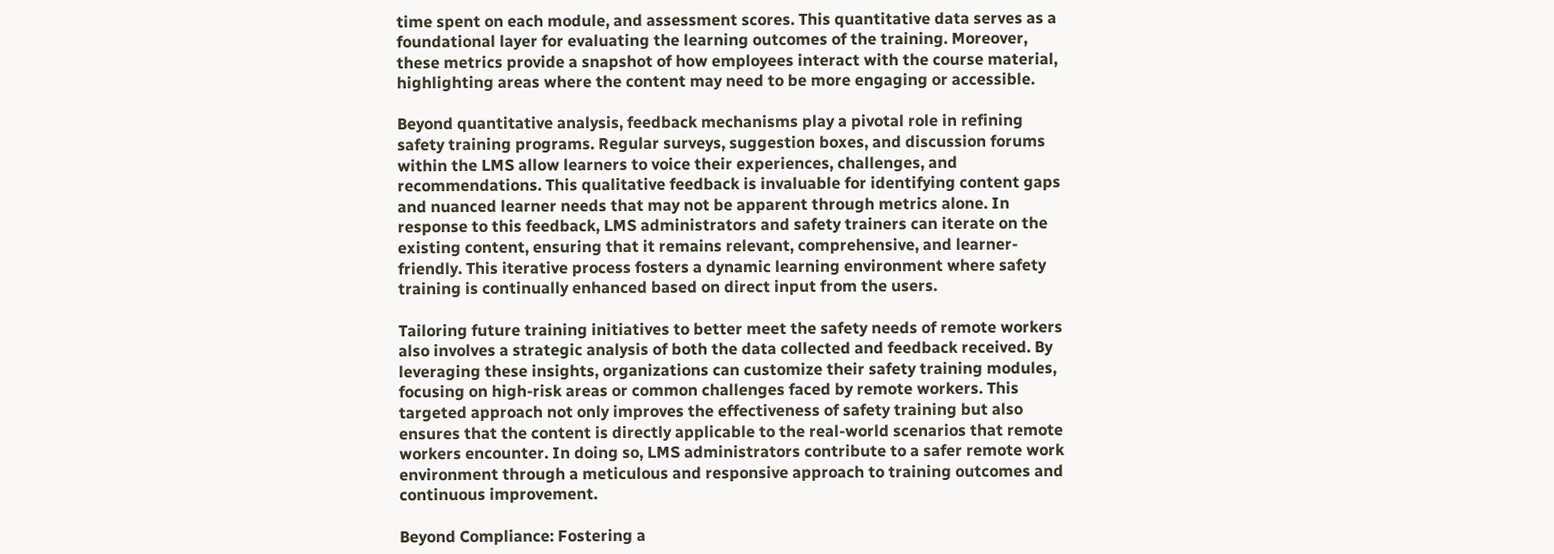time spent on each module, and assessment scores. This quantitative data serves as a foundational layer for evaluating the learning outcomes of the training. Moreover, these metrics provide a snapshot of how employees interact with the course material, highlighting areas where the content may need to be more engaging or accessible.

Beyond quantitative analysis, feedback mechanisms play a pivotal role in refining safety training programs. Regular surveys, suggestion boxes, and discussion forums within the LMS allow learners to voice their experiences, challenges, and recommendations. This qualitative feedback is invaluable for identifying content gaps and nuanced learner needs that may not be apparent through metrics alone. In response to this feedback, LMS administrators and safety trainers can iterate on the existing content, ensuring that it remains relevant, comprehensive, and learner-friendly. This iterative process fosters a dynamic learning environment where safety training is continually enhanced based on direct input from the users.

Tailoring future training initiatives to better meet the safety needs of remote workers also involves a strategic analysis of both the data collected and feedback received. By leveraging these insights, organizations can customize their safety training modules, focusing on high-risk areas or common challenges faced by remote workers. This targeted approach not only improves the effectiveness of safety training but also ensures that the content is directly applicable to the real-world scenarios that remote workers encounter. In doing so, LMS administrators contribute to a safer remote work environment through a meticulous and responsive approach to training outcomes and continuous improvement.

Beyond Compliance: Fostering a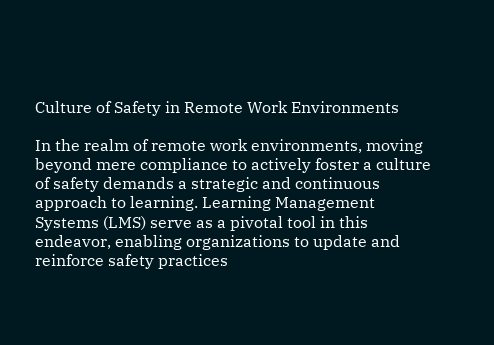Culture of Safety in Remote Work Environments

In the realm of remote work environments, moving beyond mere compliance to actively foster a culture of safety demands a strategic and continuous approach to learning. Learning Management Systems (LMS) serve as a pivotal tool in this endeavor, enabling organizations to update and reinforce safety practices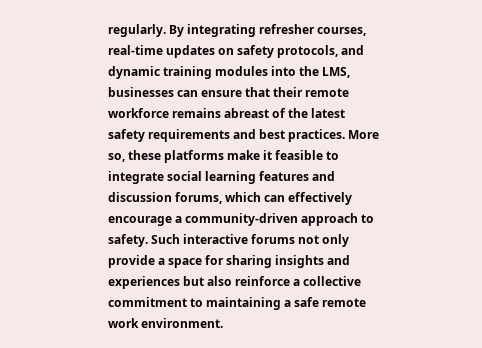regularly. By integrating refresher courses, real-time updates on safety protocols, and dynamic training modules into the LMS, businesses can ensure that their remote workforce remains abreast of the latest safety requirements and best practices. More so, these platforms make it feasible to integrate social learning features and discussion forums, which can effectively encourage a community-driven approach to safety. Such interactive forums not only provide a space for sharing insights and experiences but also reinforce a collective commitment to maintaining a safe remote work environment.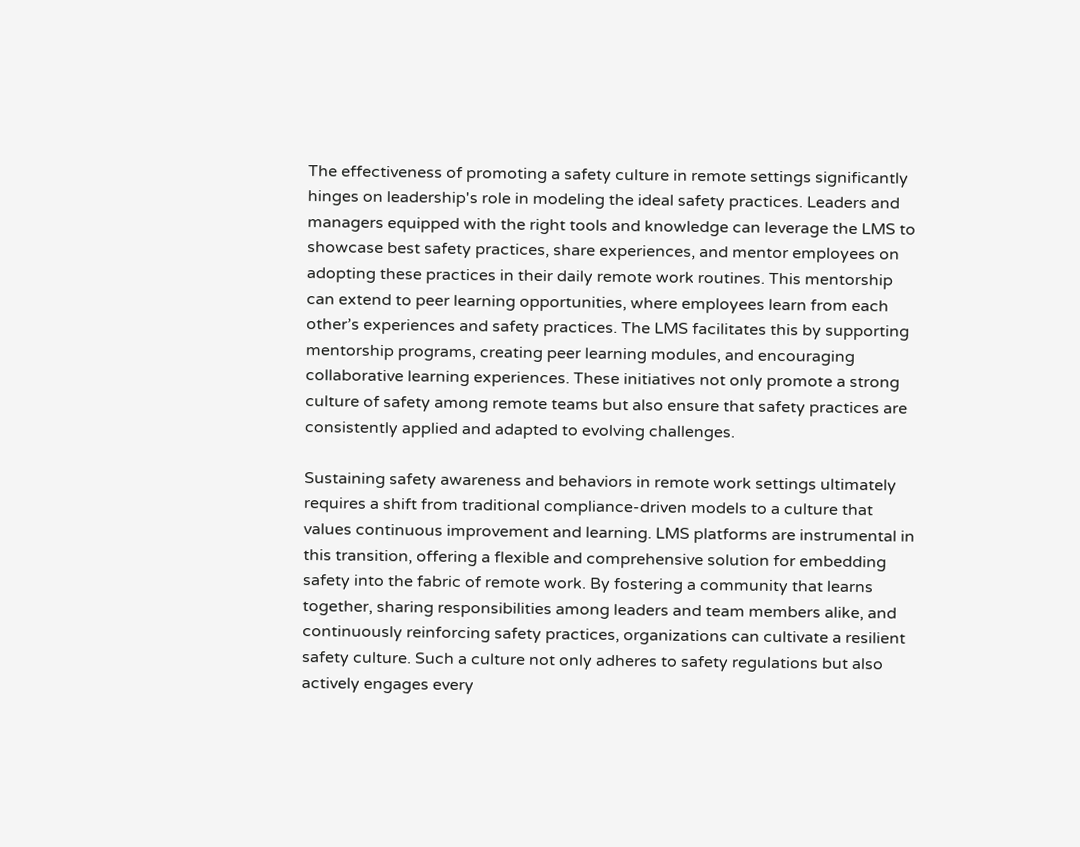The effectiveness of promoting a safety culture in remote settings significantly hinges on leadership's role in modeling the ideal safety practices. Leaders and managers equipped with the right tools and knowledge can leverage the LMS to showcase best safety practices, share experiences, and mentor employees on adopting these practices in their daily remote work routines. This mentorship can extend to peer learning opportunities, where employees learn from each other’s experiences and safety practices. The LMS facilitates this by supporting mentorship programs, creating peer learning modules, and encouraging collaborative learning experiences. These initiatives not only promote a strong culture of safety among remote teams but also ensure that safety practices are consistently applied and adapted to evolving challenges.

Sustaining safety awareness and behaviors in remote work settings ultimately requires a shift from traditional compliance-driven models to a culture that values continuous improvement and learning. LMS platforms are instrumental in this transition, offering a flexible and comprehensive solution for embedding safety into the fabric of remote work. By fostering a community that learns together, sharing responsibilities among leaders and team members alike, and continuously reinforcing safety practices, organizations can cultivate a resilient safety culture. Such a culture not only adheres to safety regulations but also actively engages every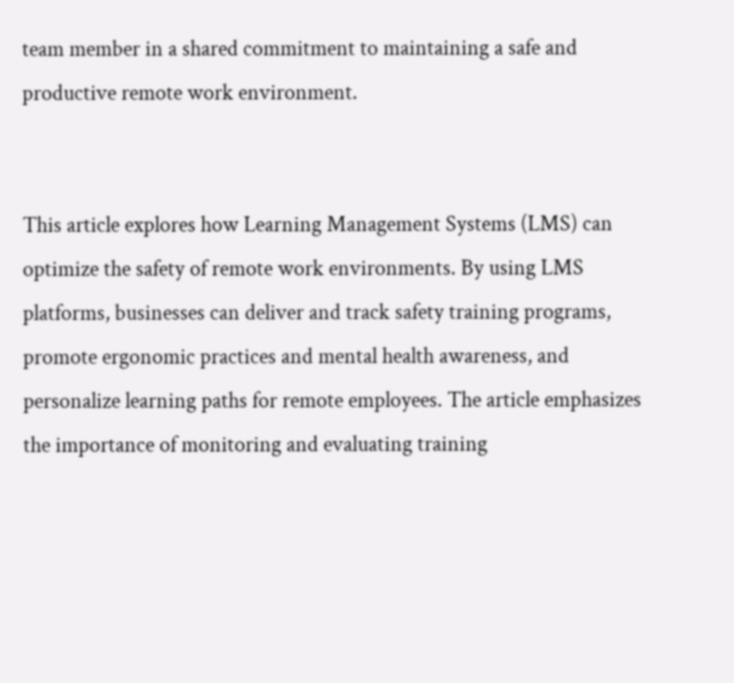team member in a shared commitment to maintaining a safe and productive remote work environment.


This article explores how Learning Management Systems (LMS) can optimize the safety of remote work environments. By using LMS platforms, businesses can deliver and track safety training programs, promote ergonomic practices and mental health awareness, and personalize learning paths for remote employees. The article emphasizes the importance of monitoring and evaluating training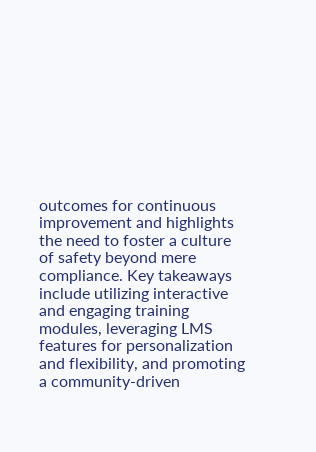outcomes for continuous improvement and highlights the need to foster a culture of safety beyond mere compliance. Key takeaways include utilizing interactive and engaging training modules, leveraging LMS features for personalization and flexibility, and promoting a community-driven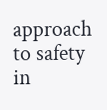approach to safety in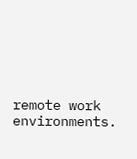remote work environments.